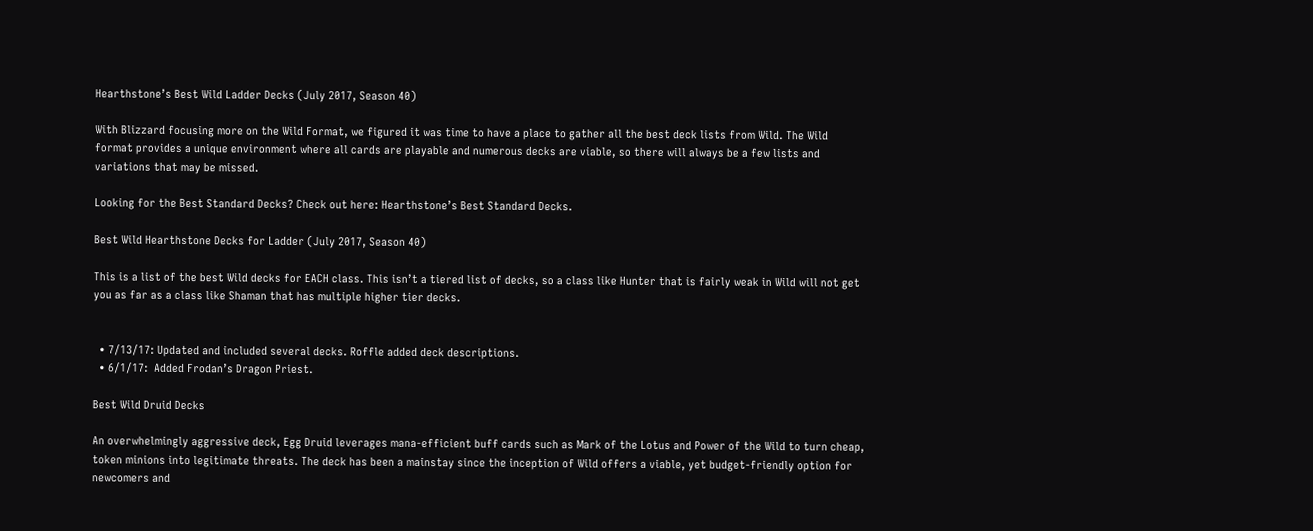Hearthstone’s Best Wild Ladder Decks (July 2017, Season 40)

With Blizzard focusing more on the Wild Format, we figured it was time to have a place to gather all the best deck lists from Wild. The Wild format provides a unique environment where all cards are playable and numerous decks are viable, so there will always be a few lists and variations that may be missed.

Looking for the Best Standard Decks? Check out here: Hearthstone’s Best Standard Decks.

Best Wild Hearthstone Decks for Ladder (July 2017, Season 40)

This is a list of the best Wild decks for EACH class. This isn’t a tiered list of decks, so a class like Hunter that is fairly weak in Wild will not get you as far as a class like Shaman that has multiple higher tier decks.


  • 7/13/17: Updated and included several decks. Roffle added deck descriptions.
  • 6/1/17:  Added Frodan’s Dragon Priest.

Best Wild Druid Decks

An overwhelmingly aggressive deck, Egg Druid leverages mana-efficient buff cards such as Mark of the Lotus and Power of the Wild to turn cheap, token minions into legitimate threats. The deck has been a mainstay since the inception of Wild offers a viable, yet budget-friendly option for newcomers and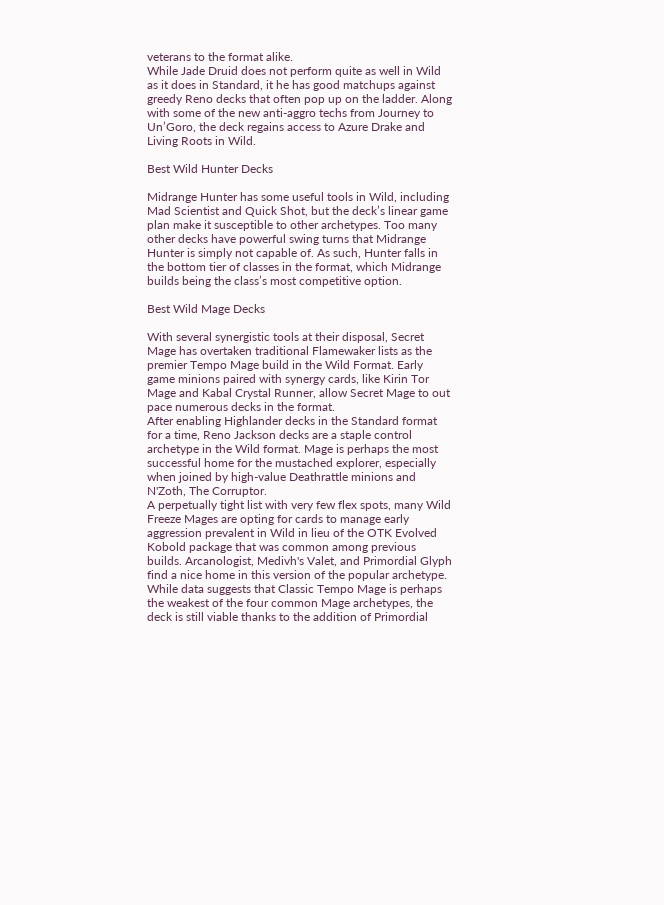veterans to the format alike.
While Jade Druid does not perform quite as well in Wild as it does in Standard, it he has good matchups against greedy Reno decks that often pop up on the ladder. Along with some of the new anti-aggro techs from Journey to Un’Goro, the deck regains access to Azure Drake and Living Roots in Wild.

Best Wild Hunter Decks

Midrange Hunter has some useful tools in Wild, including Mad Scientist and Quick Shot, but the deck’s linear game plan make it susceptible to other archetypes. Too many other decks have powerful swing turns that Midrange Hunter is simply not capable of. As such, Hunter falls in the bottom tier of classes in the format, which Midrange builds being the class’s most competitive option.

Best Wild Mage Decks

With several synergistic tools at their disposal, Secret Mage has overtaken traditional Flamewaker lists as the premier Tempo Mage build in the Wild Format. Early game minions paired with synergy cards, like Kirin Tor Mage and Kabal Crystal Runner, allow Secret Mage to out pace numerous decks in the format.
After enabling Highlander decks in the Standard format for a time, Reno Jackson decks are a staple control archetype in the Wild format. Mage is perhaps the most successful home for the mustached explorer, especially when joined by high-value Deathrattle minions and N'Zoth, The Corruptor.
A perpetually tight list with very few flex spots, many Wild Freeze Mages are opting for cards to manage early aggression prevalent in Wild in lieu of the OTK Evolved Kobold package that was common among previous builds. Arcanologist, Medivh's Valet, and Primordial Glyph find a nice home in this version of the popular archetype.
While data suggests that Classic Tempo Mage is perhaps the weakest of the four common Mage archetypes, the deck is still viable thanks to the addition of Primordial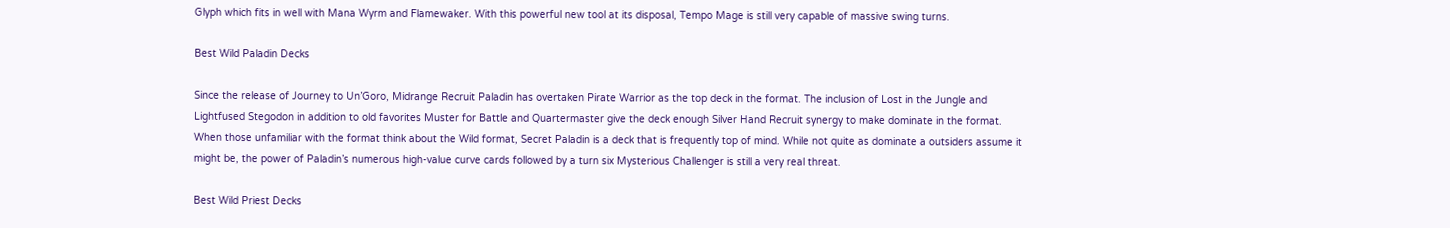Glyph which fits in well with Mana Wyrm and Flamewaker. With this powerful new tool at its disposal, Tempo Mage is still very capable of massive swing turns.

Best Wild Paladin Decks

Since the release of Journey to Un’Goro, Midrange Recruit Paladin has overtaken Pirate Warrior as the top deck in the format. The inclusion of Lost in the Jungle and Lightfused Stegodon in addition to old favorites Muster for Battle and Quartermaster give the deck enough Silver Hand Recruit synergy to make dominate in the format.
When those unfamiliar with the format think about the Wild format, Secret Paladin is a deck that is frequently top of mind. While not quite as dominate a outsiders assume it might be, the power of Paladin’s numerous high-value curve cards followed by a turn six Mysterious Challenger is still a very real threat.

Best Wild Priest Decks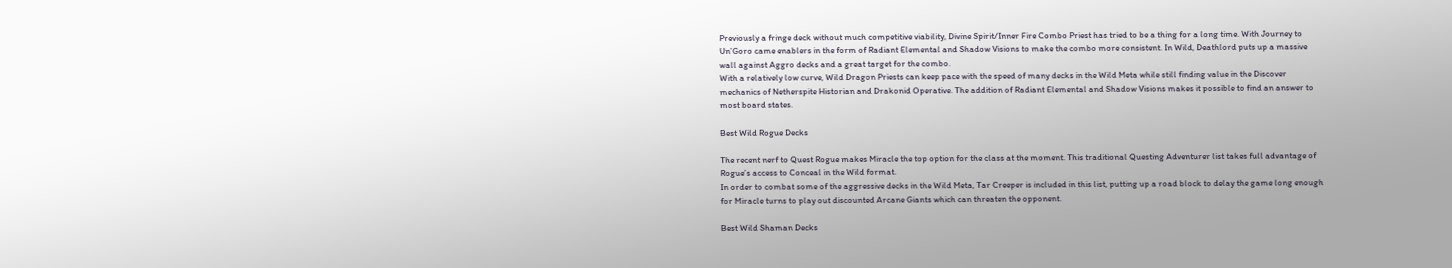Previously a fringe deck without much competitive viability, Divine Spirit/Inner Fire Combo Priest has tried to be a thing for a long time. With Journey to Un’Goro came enablers in the form of Radiant Elemental and Shadow Visions to make the combo more consistent. In Wild, Deathlord puts up a massive wall against Aggro decks and a great target for the combo.
With a relatively low curve, Wild Dragon Priests can keep pace with the speed of many decks in the Wild Meta while still finding value in the Discover mechanics of Netherspite Historian and Drakonid Operative. The addition of Radiant Elemental and Shadow Visions makes it possible to find an answer to most board states.

Best Wild Rogue Decks

The recent nerf to Quest Rogue makes Miracle the top option for the class at the moment. This traditional Questing Adventurer list takes full advantage of Rogue’s access to Conceal in the Wild format.
In order to combat some of the aggressive decks in the Wild Meta, Tar Creeper is included in this list, putting up a road block to delay the game long enough for Miracle turns to play out discounted Arcane Giants which can threaten the opponent.

Best Wild Shaman Decks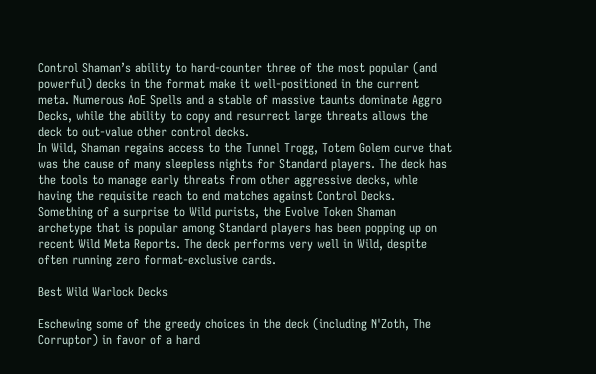Control Shaman’s ability to hard-counter three of the most popular (and powerful) decks in the format make it well-positioned in the current meta. Numerous AoE Spells and a stable of massive taunts dominate Aggro Decks, while the ability to copy and resurrect large threats allows the deck to out-value other control decks.
In Wild, Shaman regains access to the Tunnel Trogg, Totem Golem curve that was the cause of many sleepless nights for Standard players. The deck has the tools to manage early threats from other aggressive decks, whle having the requisite reach to end matches against Control Decks.
Something of a surprise to Wild purists, the Evolve Token Shaman archetype that is popular among Standard players has been popping up on recent Wild Meta Reports. The deck performs very well in Wild, despite often running zero format-exclusive cards.

Best Wild Warlock Decks

Eschewing some of the greedy choices in the deck (including N'Zoth, The Corruptor) in favor of a hard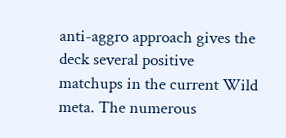anti-aggro approach gives the deck several positive matchups in the current Wild meta. The numerous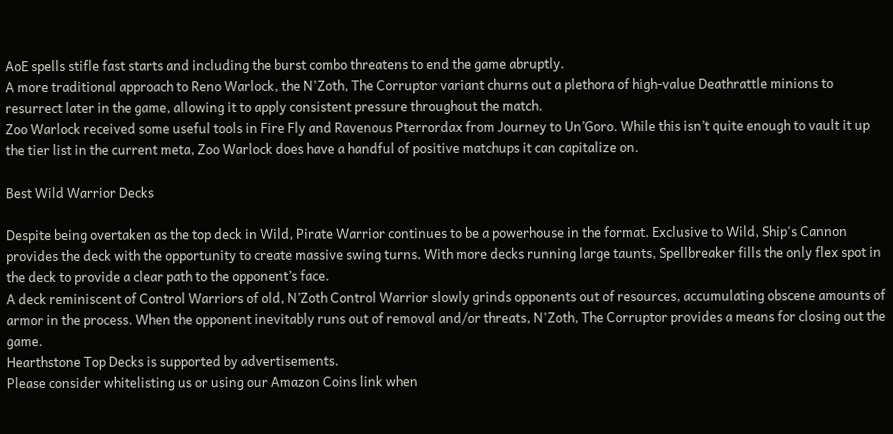AoE spells stifle fast starts and including the burst combo threatens to end the game abruptly.
A more traditional approach to Reno Warlock, the N'Zoth, The Corruptor variant churns out a plethora of high-value Deathrattle minions to resurrect later in the game, allowing it to apply consistent pressure throughout the match.
Zoo Warlock received some useful tools in Fire Fly and Ravenous Pterrordax from Journey to Un’Goro. While this isn’t quite enough to vault it up the tier list in the current meta, Zoo Warlock does have a handful of positive matchups it can capitalize on.

Best Wild Warrior Decks

Despite being overtaken as the top deck in Wild, Pirate Warrior continues to be a powerhouse in the format. Exclusive to Wild, Ship's Cannon provides the deck with the opportunity to create massive swing turns. With more decks running large taunts, Spellbreaker fills the only flex spot in the deck to provide a clear path to the opponent’s face.
A deck reminiscent of Control Warriors of old, N’Zoth Control Warrior slowly grinds opponents out of resources, accumulating obscene amounts of armor in the process. When the opponent inevitably runs out of removal and/or threats, N'Zoth, The Corruptor provides a means for closing out the game.
Hearthstone Top Decks is supported by advertisements.
Please consider whitelisting us or using our Amazon Coins link when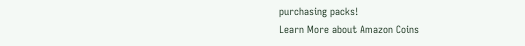purchasing packs!
Learn More about Amazon Coins